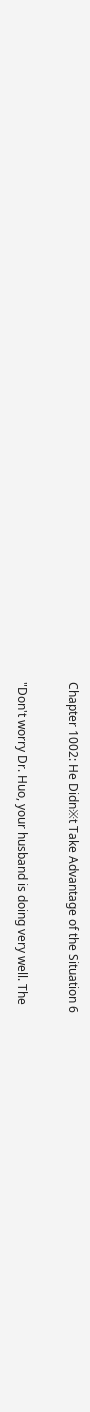Chapter 1002: He Didn※t Take Advantage of the Situation 6

"Don't worry Dr. Huo, your husband is doing very well. The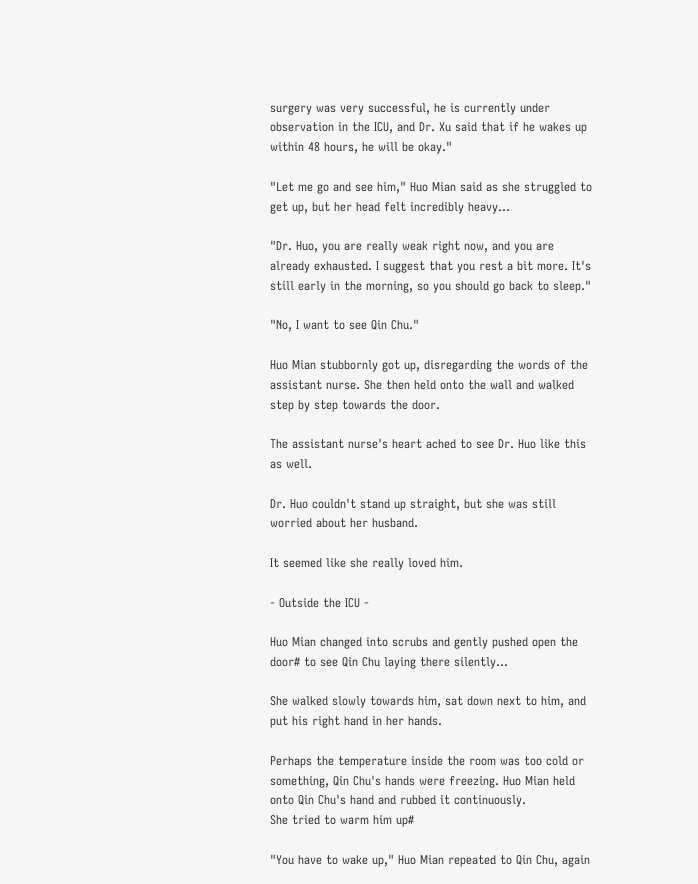surgery was very successful, he is currently under observation in the ICU, and Dr. Xu said that if he wakes up within 48 hours, he will be okay."

"Let me go and see him," Huo Mian said as she struggled to get up, but her head felt incredibly heavy...

"Dr. Huo, you are really weak right now, and you are already exhausted. I suggest that you rest a bit more. It's still early in the morning, so you should go back to sleep."

"No, I want to see Qin Chu."

Huo Mian stubbornly got up, disregarding the words of the assistant nurse. She then held onto the wall and walked step by step towards the door.

The assistant nurse's heart ached to see Dr. Huo like this as well.

Dr. Huo couldn't stand up straight, but she was still worried about her husband.

It seemed like she really loved him.

- Outside the ICU -

Huo Mian changed into scrubs and gently pushed open the door# to see Qin Chu laying there silently...

She walked slowly towards him, sat down next to him, and put his right hand in her hands.

Perhaps the temperature inside the room was too cold or something, Qin Chu's hands were freezing. Huo Mian held onto Qin Chu's hand and rubbed it continuously.
She tried to warm him up#

"You have to wake up," Huo Mian repeated to Qin Chu, again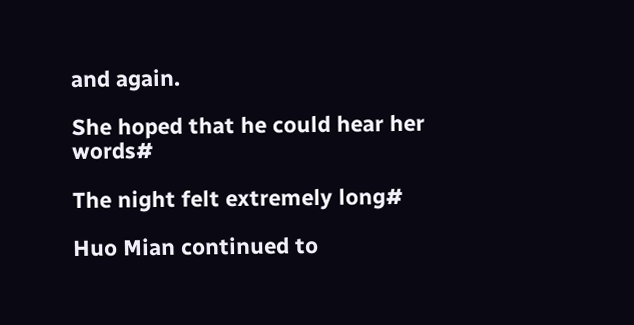and again.

She hoped that he could hear her words#

The night felt extremely long#

Huo Mian continued to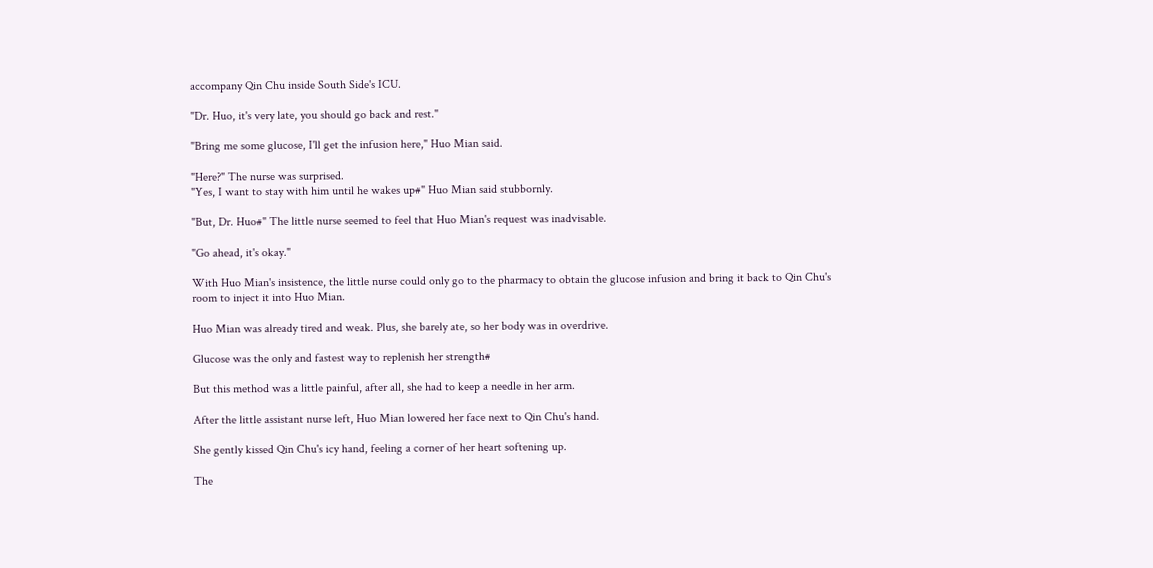accompany Qin Chu inside South Side's ICU.

"Dr. Huo, it's very late, you should go back and rest."

"Bring me some glucose, I'll get the infusion here," Huo Mian said.

"Here?" The nurse was surprised.
"Yes, I want to stay with him until he wakes up#" Huo Mian said stubbornly.

"But, Dr. Huo#" The little nurse seemed to feel that Huo Mian's request was inadvisable.

"Go ahead, it's okay."

With Huo Mian's insistence, the little nurse could only go to the pharmacy to obtain the glucose infusion and bring it back to Qin Chu's room to inject it into Huo Mian.

Huo Mian was already tired and weak. Plus, she barely ate, so her body was in overdrive.

Glucose was the only and fastest way to replenish her strength#

But this method was a little painful, after all, she had to keep a needle in her arm.

After the little assistant nurse left, Huo Mian lowered her face next to Qin Chu's hand.

She gently kissed Qin Chu's icy hand, feeling a corner of her heart softening up.

The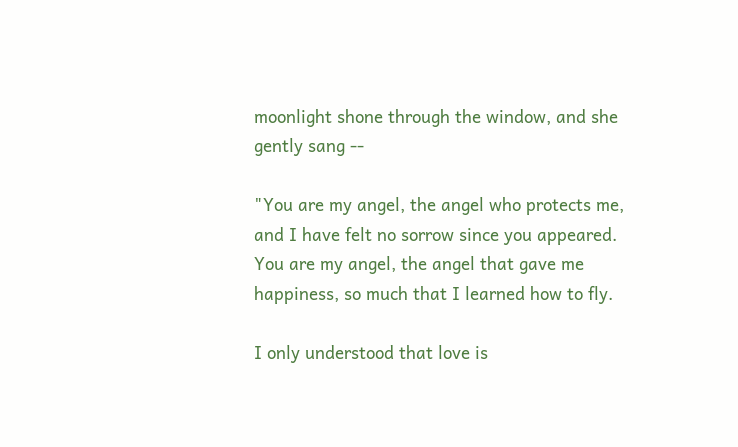moonlight shone through the window, and she gently sang --

"You are my angel, the angel who protects me, and I have felt no sorrow since you appeared.
You are my angel, the angel that gave me happiness, so much that I learned how to fly.

I only understood that love is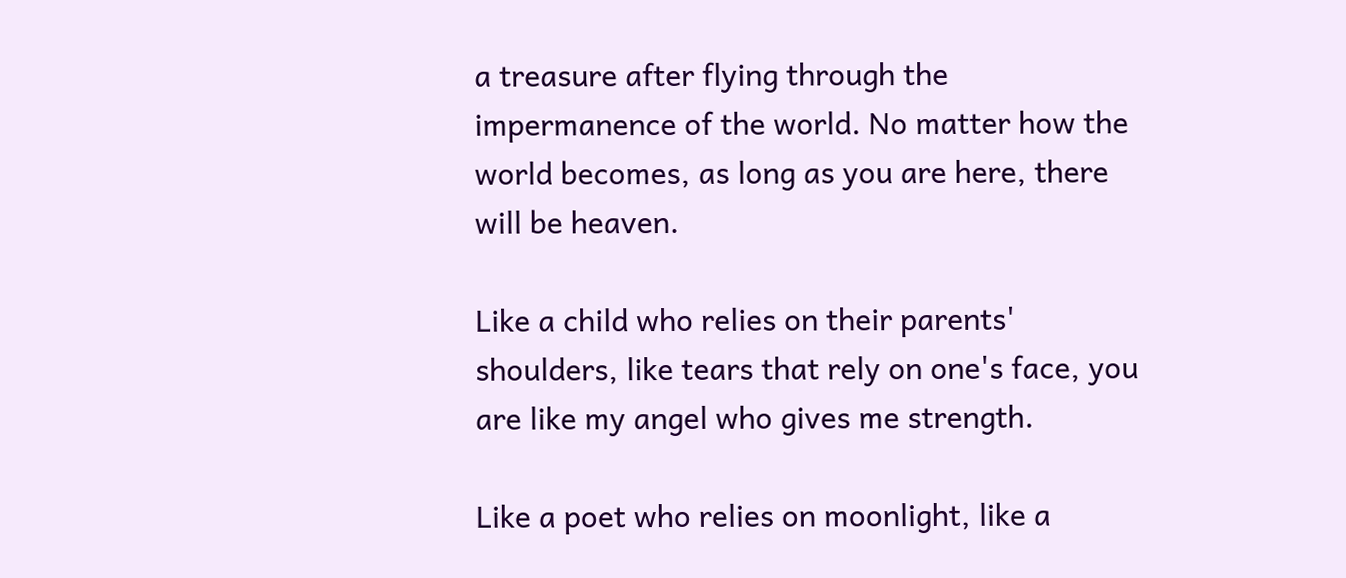a treasure after flying through the impermanence of the world. No matter how the world becomes, as long as you are here, there will be heaven.

Like a child who relies on their parents' shoulders, like tears that rely on one's face, you are like my angel who gives me strength.

Like a poet who relies on moonlight, like a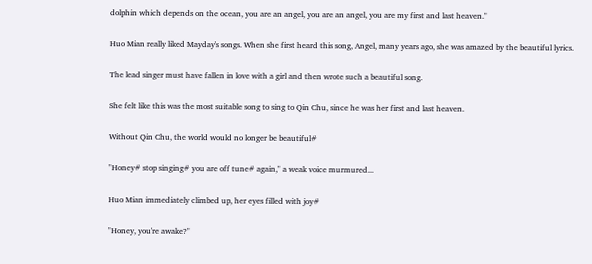dolphin which depends on the ocean, you are an angel, you are an angel, you are my first and last heaven."

Huo Mian really liked Mayday's songs. When she first heard this song, Angel, many years ago, she was amazed by the beautiful lyrics.

The lead singer must have fallen in love with a girl and then wrote such a beautiful song.

She felt like this was the most suitable song to sing to Qin Chu, since he was her first and last heaven.

Without Qin Chu, the world would no longer be beautiful#

"Honey# stop singing# you are off tune# again," a weak voice murmured...

Huo Mian immediately climbed up, her eyes filled with joy#

"Honey, you're awake?"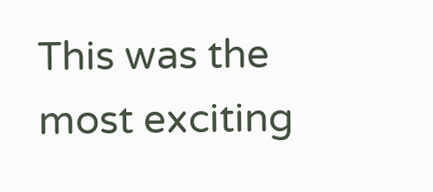This was the most exciting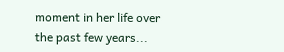moment in her life over the past few years...